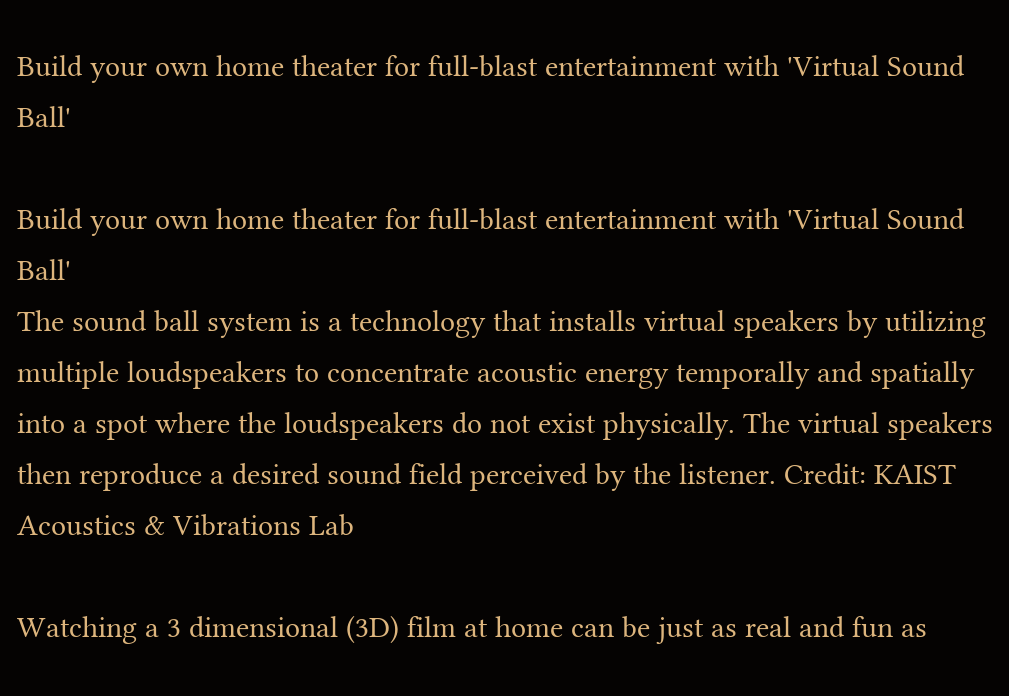Build your own home theater for full-blast entertainment with 'Virtual Sound Ball'

Build your own home theater for full-blast entertainment with 'Virtual Sound Ball'
The sound ball system is a technology that installs virtual speakers by utilizing multiple loudspeakers to concentrate acoustic energy temporally and spatially into a spot where the loudspeakers do not exist physically. The virtual speakers then reproduce a desired sound field perceived by the listener. Credit: KAIST Acoustics & Vibrations Lab

Watching a 3 dimensional (3D) film at home can be just as real and fun as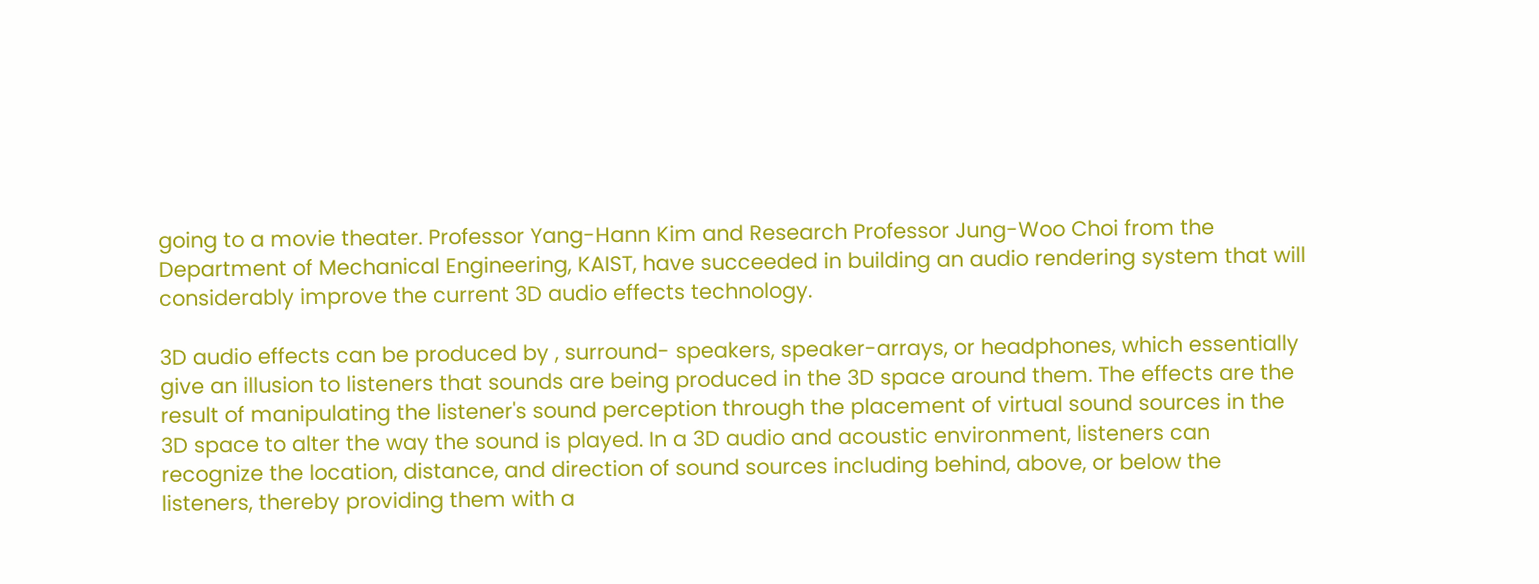going to a movie theater. Professor Yang-Hann Kim and Research Professor Jung-Woo Choi from the Department of Mechanical Engineering, KAIST, have succeeded in building an audio rendering system that will considerably improve the current 3D audio effects technology.

3D audio effects can be produced by , surround- speakers, speaker-arrays, or headphones, which essentially give an illusion to listeners that sounds are being produced in the 3D space around them. The effects are the result of manipulating the listener's sound perception through the placement of virtual sound sources in the 3D space to alter the way the sound is played. In a 3D audio and acoustic environment, listeners can recognize the location, distance, and direction of sound sources including behind, above, or below the listeners, thereby providing them with a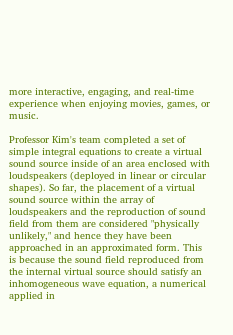more interactive, engaging, and real-time experience when enjoying movies, games, or music.

Professor Kim's team completed a set of simple integral equations to create a virtual sound source inside of an area enclosed with loudspeakers (deployed in linear or circular shapes). So far, the placement of a virtual sound source within the array of loudspeakers and the reproduction of sound field from them are considered "physically unlikely," and hence they have been approached in an approximated form. This is because the sound field reproduced from the internal virtual source should satisfy an inhomogeneous wave equation, a numerical applied in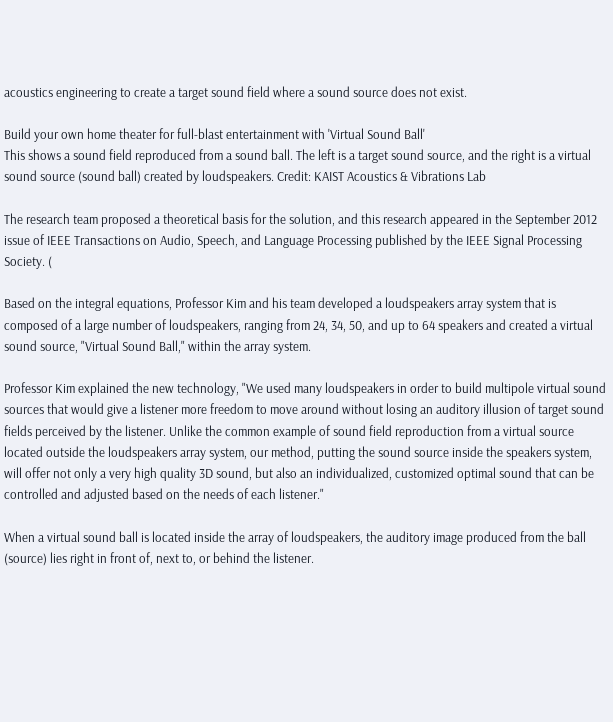acoustics engineering to create a target sound field where a sound source does not exist.

Build your own home theater for full-blast entertainment with 'Virtual Sound Ball'
This shows a sound field reproduced from a sound ball. The left is a target sound source, and the right is a virtual sound source (sound ball) created by loudspeakers. Credit: KAIST Acoustics & Vibrations Lab

The research team proposed a theoretical basis for the solution, and this research appeared in the September 2012 issue of IEEE Transactions on Audio, Speech, and Language Processing published by the IEEE Signal Processing Society. (

Based on the integral equations, Professor Kim and his team developed a loudspeakers array system that is composed of a large number of loudspeakers, ranging from 24, 34, 50, and up to 64 speakers and created a virtual sound source, "Virtual Sound Ball," within the array system.

Professor Kim explained the new technology, "We used many loudspeakers in order to build multipole virtual sound sources that would give a listener more freedom to move around without losing an auditory illusion of target sound fields perceived by the listener. Unlike the common example of sound field reproduction from a virtual source located outside the loudspeakers array system, our method, putting the sound source inside the speakers system, will offer not only a very high quality 3D sound, but also an individualized, customized optimal sound that can be controlled and adjusted based on the needs of each listener."

When a virtual sound ball is located inside the array of loudspeakers, the auditory image produced from the ball (source) lies right in front of, next to, or behind the listener.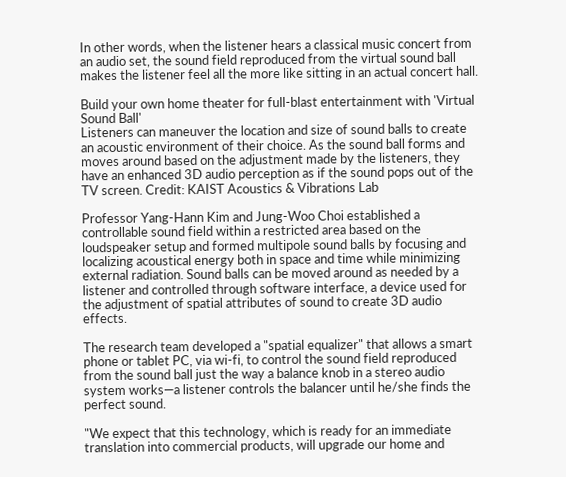In other words, when the listener hears a classical music concert from an audio set, the sound field reproduced from the virtual sound ball makes the listener feel all the more like sitting in an actual concert hall.

Build your own home theater for full-blast entertainment with 'Virtual Sound Ball'
Listeners can maneuver the location and size of sound balls to create an acoustic environment of their choice. As the sound ball forms and moves around based on the adjustment made by the listeners, they have an enhanced 3D audio perception as if the sound pops out of the TV screen. Credit: KAIST Acoustics & Vibrations Lab

Professor Yang-Hann Kim and Jung-Woo Choi established a controllable sound field within a restricted area based on the loudspeaker setup and formed multipole sound balls by focusing and localizing acoustical energy both in space and time while minimizing external radiation. Sound balls can be moved around as needed by a listener and controlled through software interface, a device used for the adjustment of spatial attributes of sound to create 3D audio effects.

The research team developed a "spatial equalizer" that allows a smart phone or tablet PC, via wi-fi, to control the sound field reproduced from the sound ball just the way a balance knob in a stereo audio system works—a listener controls the balancer until he/she finds the perfect sound.

"We expect that this technology, which is ready for an immediate translation into commercial products, will upgrade our home and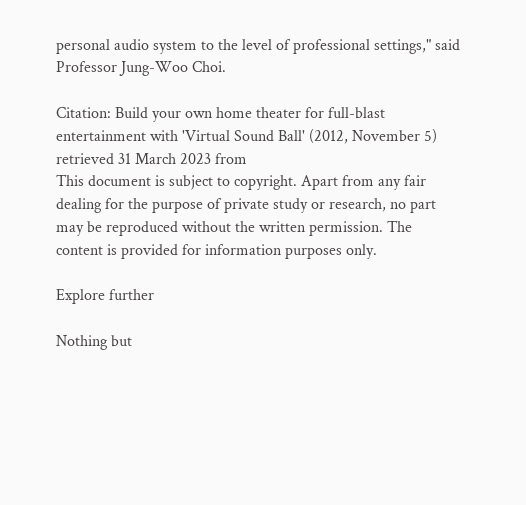personal audio system to the level of professional settings," said Professor Jung-Woo Choi.

Citation: Build your own home theater for full-blast entertainment with 'Virtual Sound Ball' (2012, November 5) retrieved 31 March 2023 from
This document is subject to copyright. Apart from any fair dealing for the purpose of private study or research, no part may be reproduced without the written permission. The content is provided for information purposes only.

Explore further

Nothing but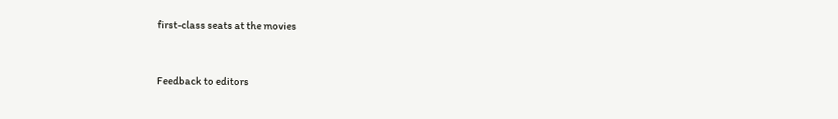first-class seats at the movies


Feedback to editors